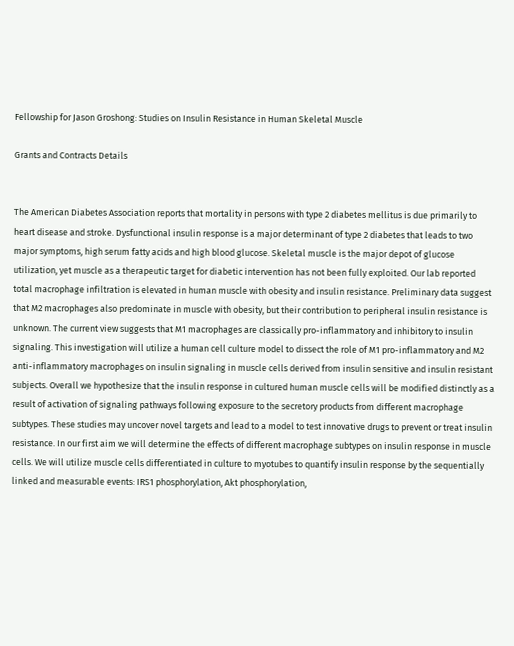Fellowship for Jason Groshong: Studies on Insulin Resistance in Human Skeletal Muscle

Grants and Contracts Details


The American Diabetes Association reports that mortality in persons with type 2 diabetes mellitus is due primarily to heart disease and stroke. Dysfunctional insulin response is a major determinant of type 2 diabetes that leads to two major symptoms, high serum fatty acids and high blood glucose. Skeletal muscle is the major depot of glucose utilization, yet muscle as a therapeutic target for diabetic intervention has not been fully exploited. Our lab reported total macrophage infiltration is elevated in human muscle with obesity and insulin resistance. Preliminary data suggest that M2 macrophages also predominate in muscle with obesity, but their contribution to peripheral insulin resistance is unknown. The current view suggests that M1 macrophages are classically pro-inflammatory and inhibitory to insulin signaling. This investigation will utilize a human cell culture model to dissect the role of M1 pro-inflammatory and M2 anti-inflammatory macrophages on insulin signaling in muscle cells derived from insulin sensitive and insulin resistant subjects. Overall we hypothesize that the insulin response in cultured human muscle cells will be modified distinctly as a result of activation of signaling pathways following exposure to the secretory products from different macrophage subtypes. These studies may uncover novel targets and lead to a model to test innovative drugs to prevent or treat insulin resistance. In our first aim we will determine the effects of different macrophage subtypes on insulin response in muscle cells. We will utilize muscle cells differentiated in culture to myotubes to quantify insulin response by the sequentially linked and measurable events: IRS1 phosphorylation, Akt phosphorylation,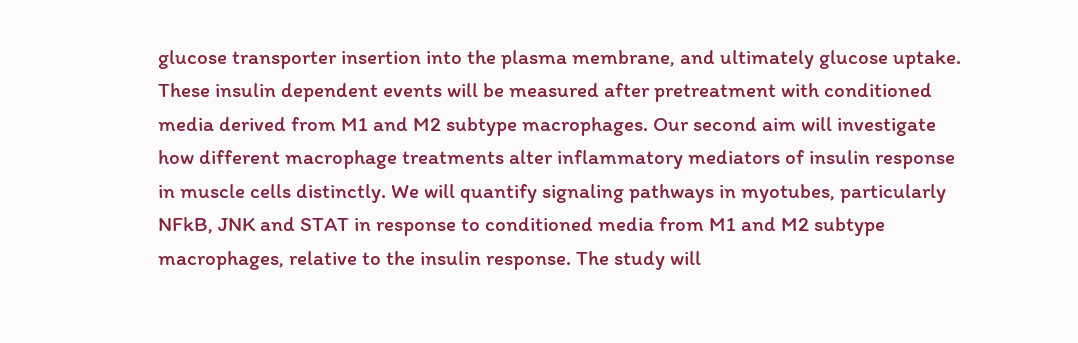glucose transporter insertion into the plasma membrane, and ultimately glucose uptake. These insulin dependent events will be measured after pretreatment with conditioned media derived from M1 and M2 subtype macrophages. Our second aim will investigate how different macrophage treatments alter inflammatory mediators of insulin response in muscle cells distinctly. We will quantify signaling pathways in myotubes, particularly NFkB, JNK and STAT in response to conditioned media from M1 and M2 subtype macrophages, relative to the insulin response. The study will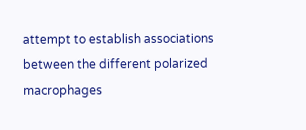attempt to establish associations between the different polarized macrophages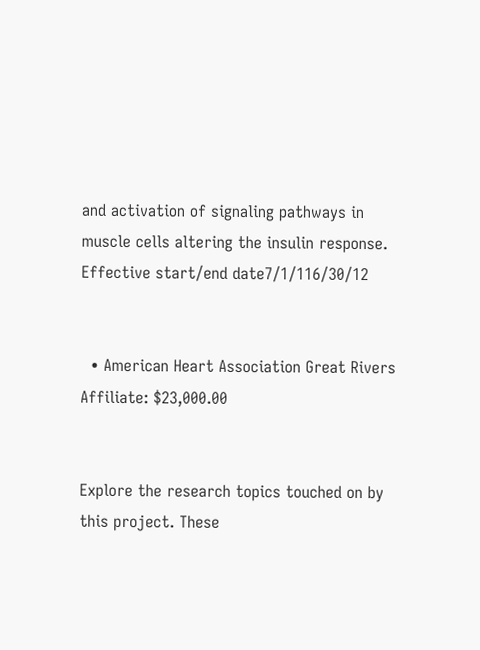and activation of signaling pathways in muscle cells altering the insulin response.
Effective start/end date7/1/116/30/12


  • American Heart Association Great Rivers Affiliate: $23,000.00


Explore the research topics touched on by this project. These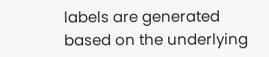labels are generated based on the underlying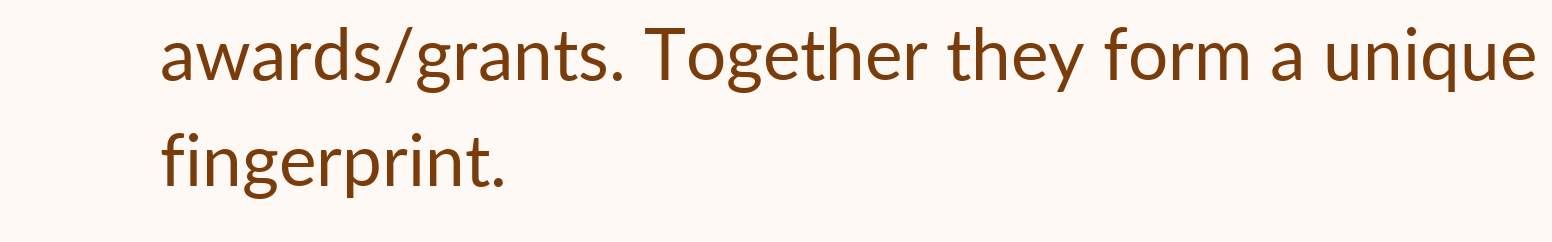awards/grants. Together they form a unique fingerprint.